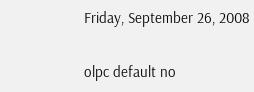Friday, September 26, 2008

olpc default no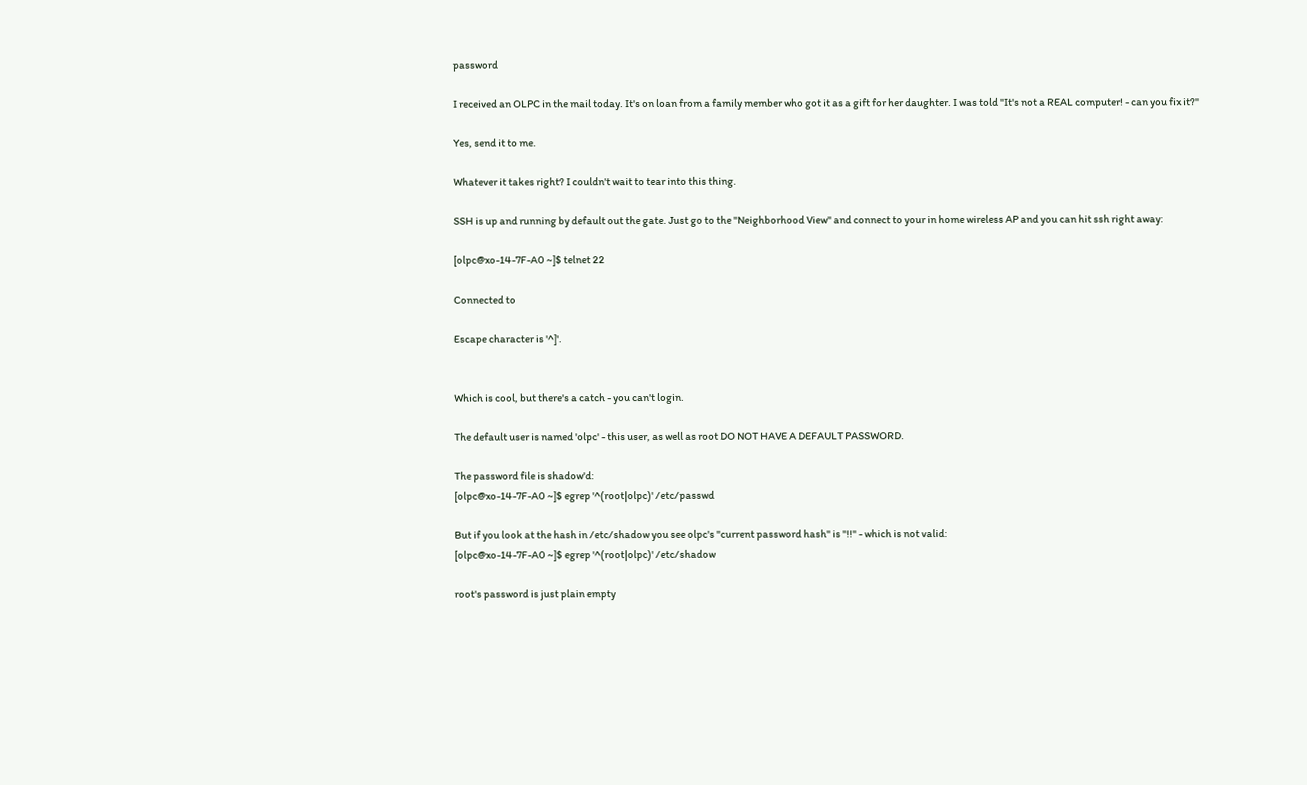password

I received an OLPC in the mail today. It's on loan from a family member who got it as a gift for her daughter. I was told "It's not a REAL computer! - can you fix it?"

Yes, send it to me.

Whatever it takes right? I couldn't wait to tear into this thing.

SSH is up and running by default out the gate. Just go to the "Neighborhood View" and connect to your in home wireless AP and you can hit ssh right away:

[olpc@xo-14-7F-A0 ~]$ telnet 22

Connected to

Escape character is '^]'.


Which is cool, but there's a catch - you can't login.

The default user is named 'olpc' - this user, as well as root DO NOT HAVE A DEFAULT PASSWORD.

The password file is shadow'd:
[olpc@xo-14-7F-A0 ~]$ egrep '^(root|olpc)' /etc/passwd

But if you look at the hash in /etc/shadow you see olpc's "current password hash" is "!!" - which is not valid:
[olpc@xo-14-7F-A0 ~]$ egrep '^(root|olpc)' /etc/shadow

root's password is just plain empty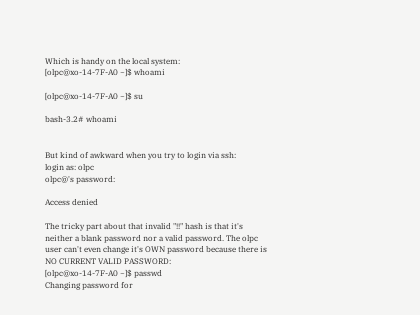Which is handy on the local system:
[olpc@xo-14-7F-A0 ~]$ whoami

[olpc@xo-14-7F-A0 ~]$ su

bash-3.2# whoami


But kind of awkward when you try to login via ssh:
login as: olpc
olpc@'s password:

Access denied

The tricky part about that invalid "!!" hash is that it's neither a blank password nor a valid password. The olpc user can't even change it's OWN password because there is NO CURRENT VALID PASSWORD:
[olpc@xo-14-7F-A0 ~]$ passwd
Changing password for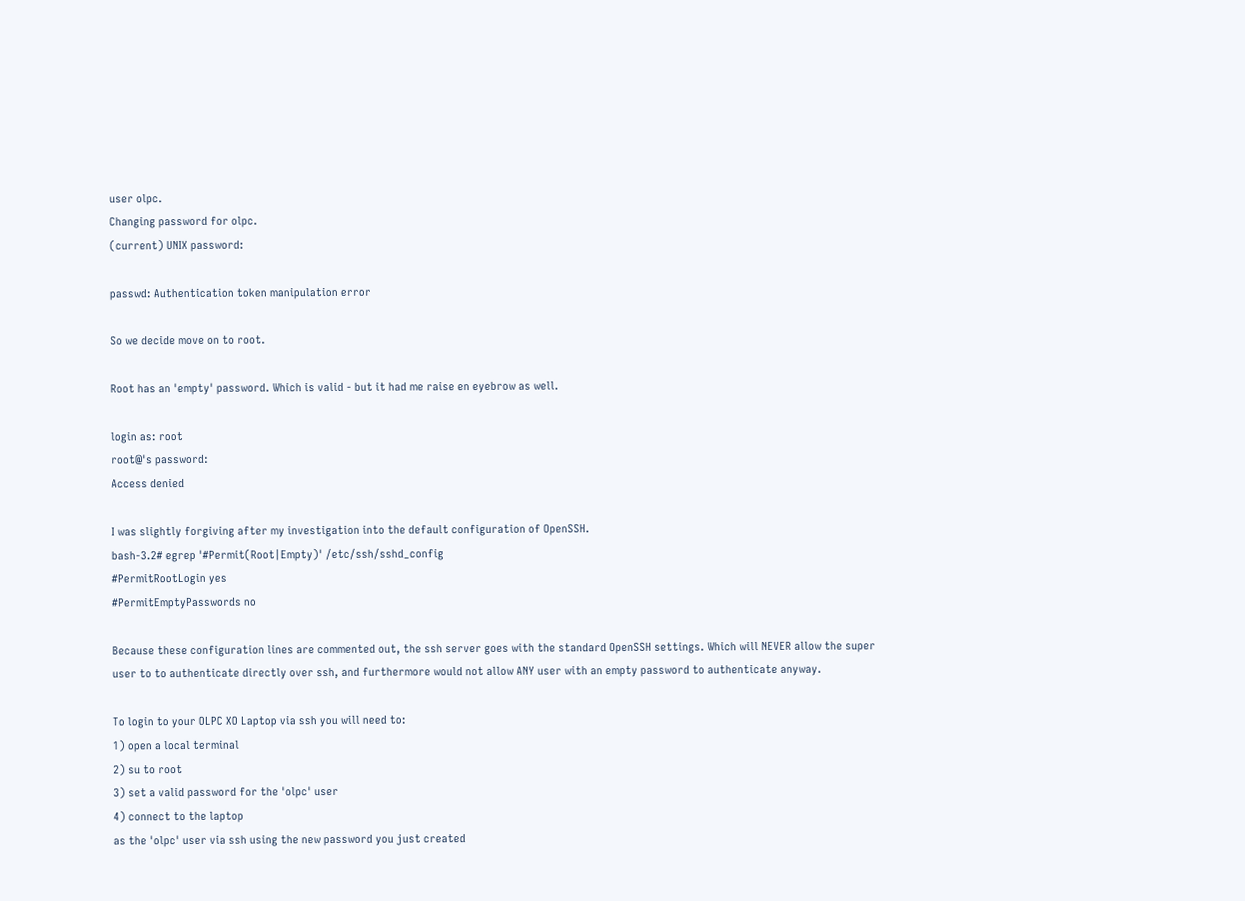user olpc.
Changing password for olpc.
(current) UNIX password:

passwd: Authentication token manipulation error

So we decide move on to root.

Root has an 'empty' password. Which is valid - but it had me raise en eyebrow as well.

login as: root
root@'s password:
Access denied

I was slightly forgiving after my investigation into the default configuration of OpenSSH.
bash-3.2# egrep '#Permit(Root|Empty)' /etc/ssh/sshd_config
#PermitRootLogin yes
#PermitEmptyPasswords no

Because these configuration lines are commented out, the ssh server goes with the standard OpenSSH settings. Which will NEVER allow the super user to to authenticate directly over ssh, and furthermore would not allow ANY user with an empty password to authenticate anyway.

To login to your OLPC XO Laptop via ssh you will need to:
1) open a local terminal
2) su to root
3) set a valid password for the 'olpc' user
4) connect to the laptop
as the 'olpc' user via ssh using the new password you just created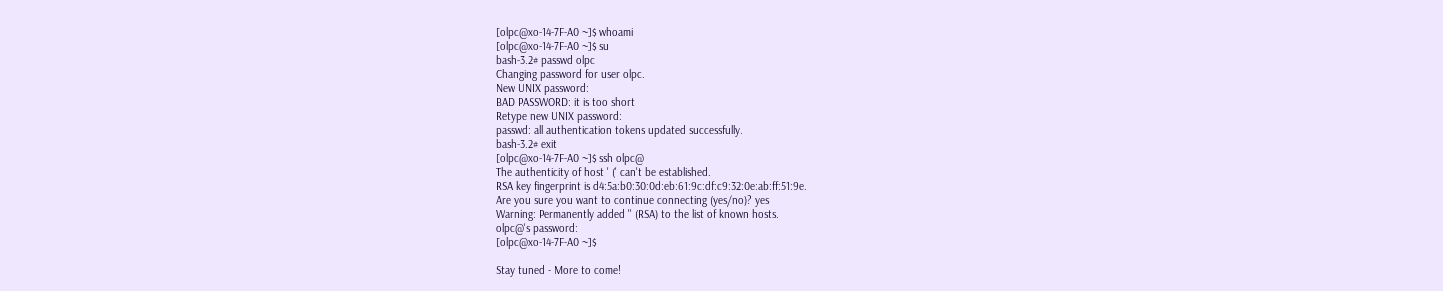[olpc@xo-14-7F-A0 ~]$ whoami
[olpc@xo-14-7F-A0 ~]$ su
bash-3.2# passwd olpc
Changing password for user olpc.
New UNIX password:
BAD PASSWORD: it is too short
Retype new UNIX password:
passwd: all authentication tokens updated successfully.
bash-3.2# exit
[olpc@xo-14-7F-A0 ~]$ ssh olpc@
The authenticity of host ' (' can't be established.
RSA key fingerprint is d4:5a:b0:30:0d:eb:61:9c:df:c9:32:0e:ab:ff:51:9e.
Are you sure you want to continue connecting (yes/no)? yes
Warning: Permanently added '' (RSA) to the list of known hosts.
olpc@'s password:
[olpc@xo-14-7F-A0 ~]$

Stay tuned - More to come!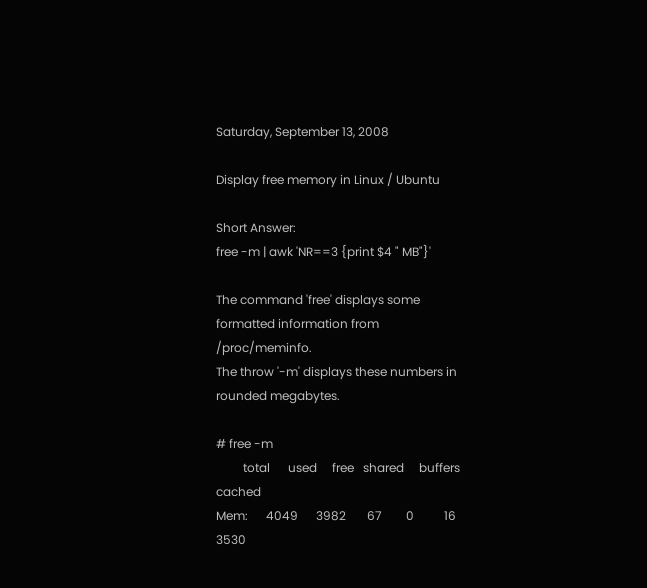Saturday, September 13, 2008

Display free memory in Linux / Ubuntu

Short Answer:
free -m | awk 'NR==3 {print $4 " MB"}'

The command 'free' displays some formatted information from /proc/meminfo.
The throw '-m' displays these numbers in rounded megabytes.

# free -m
         total      used     free   shared     buffers     cached
Mem:      4049      3982       67        0          16       3530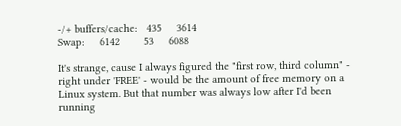-/+ buffers/cache:   435     3614
Swap:     6142        53     6088

It's strange, cause I always figured the "first row, third column" - right under 'FREE' - would be the amount of free memory on a Linux system. But that number was always low after I'd been running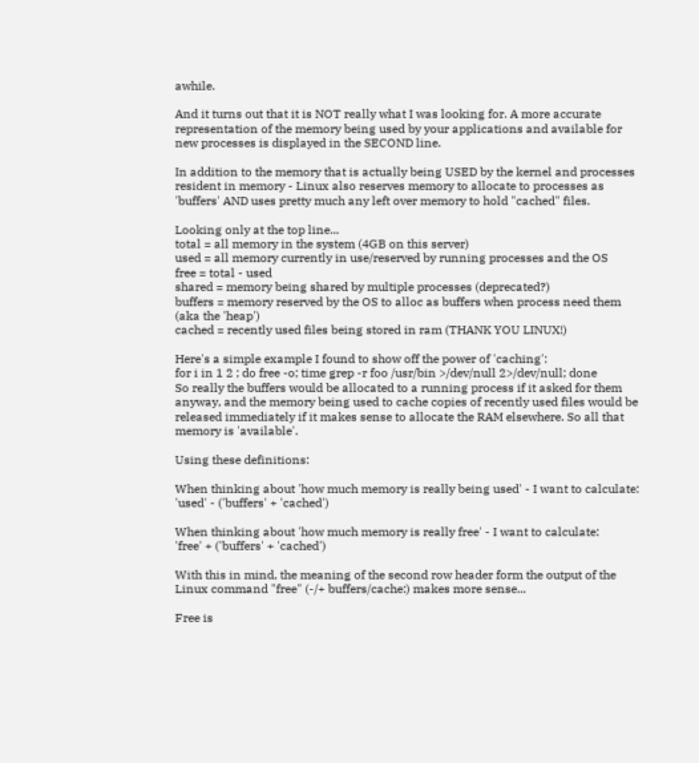awhile.

And it turns out that it is NOT really what I was looking for. A more accurate representation of the memory being used by your applications and available for new processes is displayed in the SECOND line.

In addition to the memory that is actually being USED by the kernel and processes resident in memory - Linux also reserves memory to allocate to processes as 'buffers' AND uses pretty much any left over memory to hold "cached" files.

Looking only at the top line...
total = all memory in the system (4GB on this server)
used = all memory currently in use/reserved by running processes and the OS
free = total - used
shared = memory being shared by multiple processes (deprecated?)
buffers = memory reserved by the OS to alloc as buffers when process need them (aka the 'heap')
cached = recently used files being stored in ram (THANK YOU LINUX!)

Here's a simple example I found to show off the power of 'caching':
for i in 1 2 ; do free -o; time grep -r foo /usr/bin >/dev/null 2>/dev/null; done
So really the buffers would be allocated to a running process if it asked for them anyway, and the memory being used to cache copies of recently used files would be released immediately if it makes sense to allocate the RAM elsewhere. So all that memory is 'available'.

Using these definitions:

When thinking about 'how much memory is really being used' - I want to calculate:
'used' - ('buffers' + 'cached')

When thinking about 'how much memory is really free' - I want to calculate:
'free' + ('buffers' + 'cached')

With this in mind, the meaning of the second row header form the output of the Linux command "free" (-/+ buffers/cache:) makes more sense...

Free is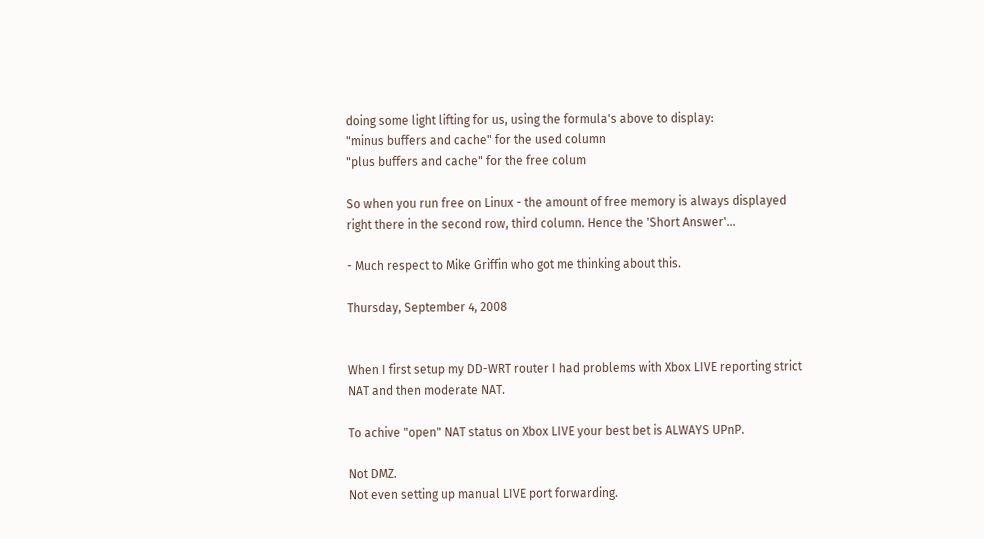doing some light lifting for us, using the formula's above to display:
"minus buffers and cache" for the used column
"plus buffers and cache" for the free colum

So when you run free on Linux - the amount of free memory is always displayed right there in the second row, third column. Hence the 'Short Answer'...

- Much respect to Mike Griffin who got me thinking about this.

Thursday, September 4, 2008


When I first setup my DD-WRT router I had problems with Xbox LIVE reporting strict NAT and then moderate NAT.

To achive "open" NAT status on Xbox LIVE your best bet is ALWAYS UPnP.

Not DMZ.
Not even setting up manual LIVE port forwarding.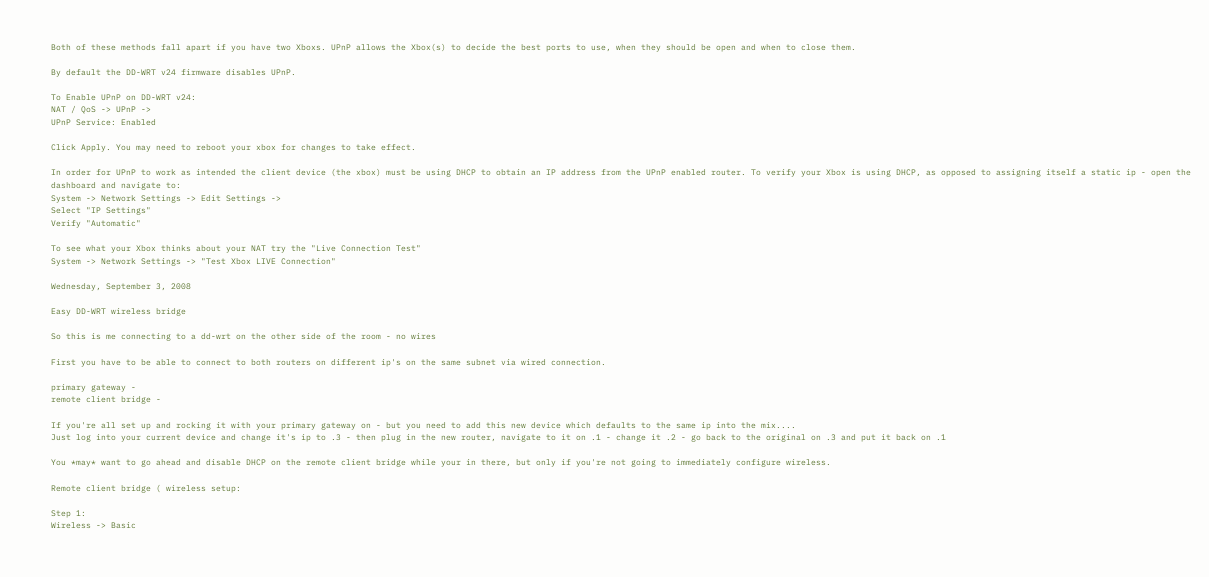Both of these methods fall apart if you have two Xboxs. UPnP allows the Xbox(s) to decide the best ports to use, when they should be open and when to close them.

By default the DD-WRT v24 firmware disables UPnP.

To Enable UPnP on DD-WRT v24:
NAT / QoS -> UPnP ->
UPnP Service: Enabled

Click Apply. You may need to reboot your xbox for changes to take effect.

In order for UPnP to work as intended the client device (the xbox) must be using DHCP to obtain an IP address from the UPnP enabled router. To verify your Xbox is using DHCP, as opposed to assigning itself a static ip - open the dashboard and navigate to:
System -> Network Settings -> Edit Settings ->
Select "IP Settings"
Verify "Automatic"

To see what your Xbox thinks about your NAT try the "Live Connection Test"
System -> Network Settings -> "Test Xbox LIVE Connection"

Wednesday, September 3, 2008

Easy DD-WRT wireless bridge

So this is me connecting to a dd-wrt on the other side of the room - no wires

First you have to be able to connect to both routers on different ip's on the same subnet via wired connection.

primary gateway -
remote client bridge -

If you're all set up and rocking it with your primary gateway on - but you need to add this new device which defaults to the same ip into the mix....
Just log into your current device and change it's ip to .3 - then plug in the new router, navigate to it on .1 - change it .2 - go back to the original on .3 and put it back on .1

You *may* want to go ahead and disable DHCP on the remote client bridge while your in there, but only if you're not going to immediately configure wireless.

Remote client bridge ( wireless setup:

Step 1:
Wireless -> Basic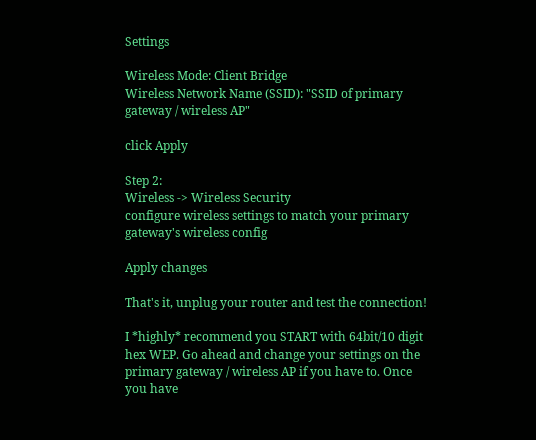Settings

Wireless Mode: Client Bridge
Wireless Network Name (SSID): "SSID of primary gateway / wireless AP"

click Apply

Step 2:
Wireless -> Wireless Security
configure wireless settings to match your primary gateway's wireless config

Apply changes

That's it, unplug your router and test the connection!

I *highly* recommend you START with 64bit/10 digit hex WEP. Go ahead and change your settings on the primary gateway / wireless AP if you have to. Once you have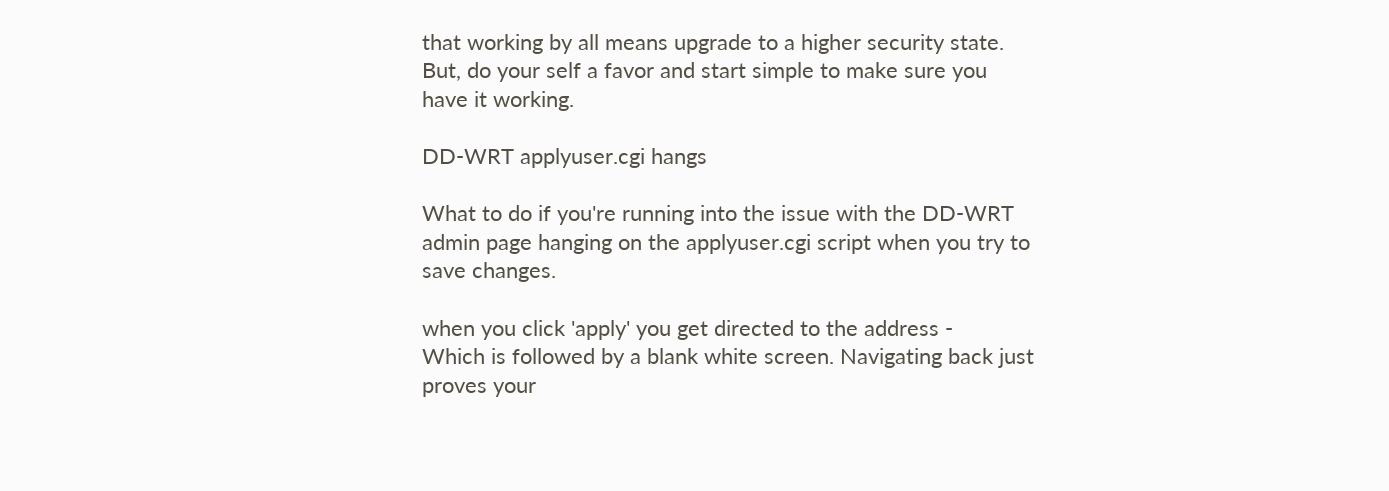that working by all means upgrade to a higher security state. But, do your self a favor and start simple to make sure you have it working.

DD-WRT applyuser.cgi hangs

What to do if you're running into the issue with the DD-WRT admin page hanging on the applyuser.cgi script when you try to save changes.

when you click 'apply' you get directed to the address -
Which is followed by a blank white screen. Navigating back just proves your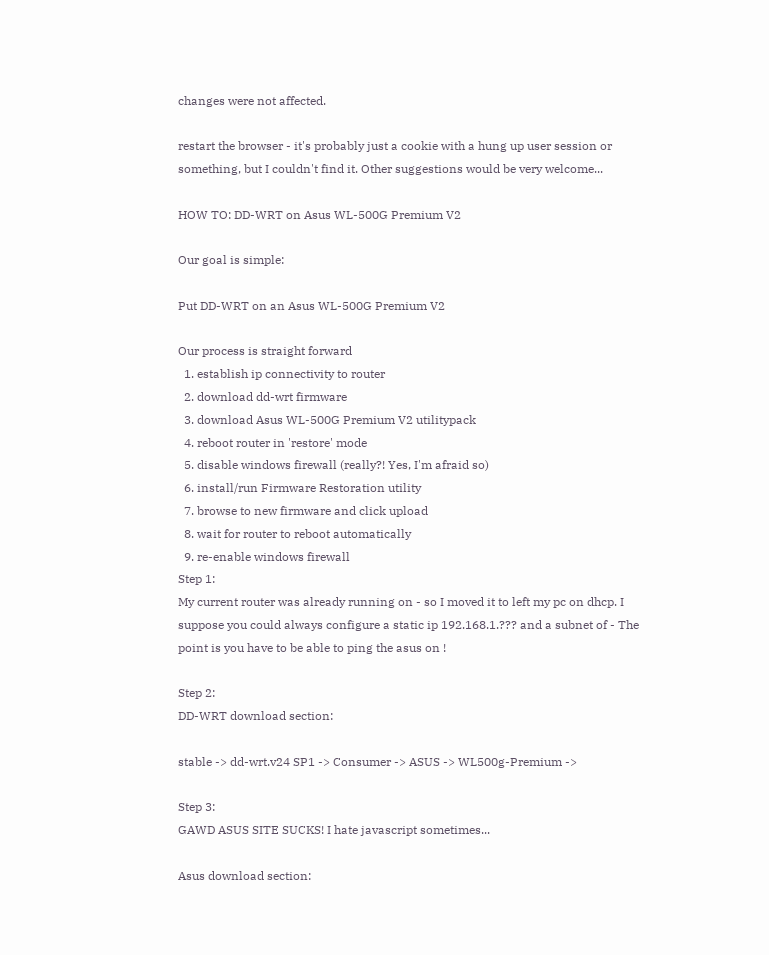changes were not affected.

restart the browser - it's probably just a cookie with a hung up user session or something, but I couldn't find it. Other suggestions would be very welcome...

HOW TO: DD-WRT on Asus WL-500G Premium V2

Our goal is simple:

Put DD-WRT on an Asus WL-500G Premium V2

Our process is straight forward
  1. establish ip connectivity to router
  2. download dd-wrt firmware
  3. download Asus WL-500G Premium V2 utilitypack
  4. reboot router in 'restore' mode
  5. disable windows firewall (really?! Yes, I'm afraid so)
  6. install/run Firmware Restoration utility
  7. browse to new firmware and click upload
  8. wait for router to reboot automatically
  9. re-enable windows firewall
Step 1:
My current router was already running on - so I moved it to left my pc on dhcp. I suppose you could always configure a static ip 192.168.1.??? and a subnet of - The point is you have to be able to ping the asus on !

Step 2:
DD-WRT download section:

stable -> dd-wrt.v24 SP1 -> Consumer -> ASUS -> WL500g-Premium ->

Step 3:
GAWD ASUS SITE SUCKS! I hate javascript sometimes...

Asus download section: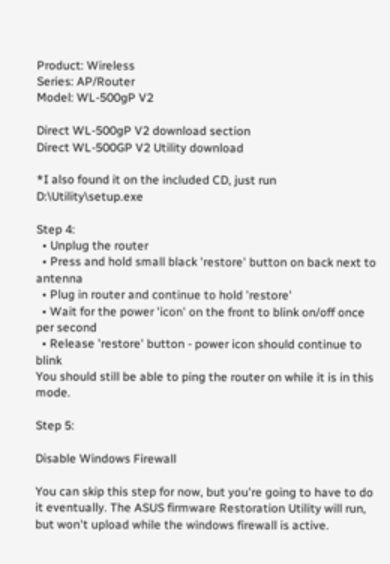Product: Wireless
Series: AP/Router
Model: WL-500gP V2

Direct WL-500gP V2 download section
Direct WL-500GP V2 Utility download

*I also found it on the included CD, just run D:\Utility\setup.exe

Step 4:
  • Unplug the router
  • Press and hold small black 'restore' button on back next to antenna
  • Plug in router and continue to hold 'restore'
  • Wait for the power 'icon' on the front to blink on/off once per second
  • Release 'restore' button - power icon should continue to blink
You should still be able to ping the router on while it is in this mode.

Step 5:

Disable Windows Firewall

You can skip this step for now, but you're going to have to do it eventually. The ASUS firmware Restoration Utility will run, but won't upload while the windows firewall is active.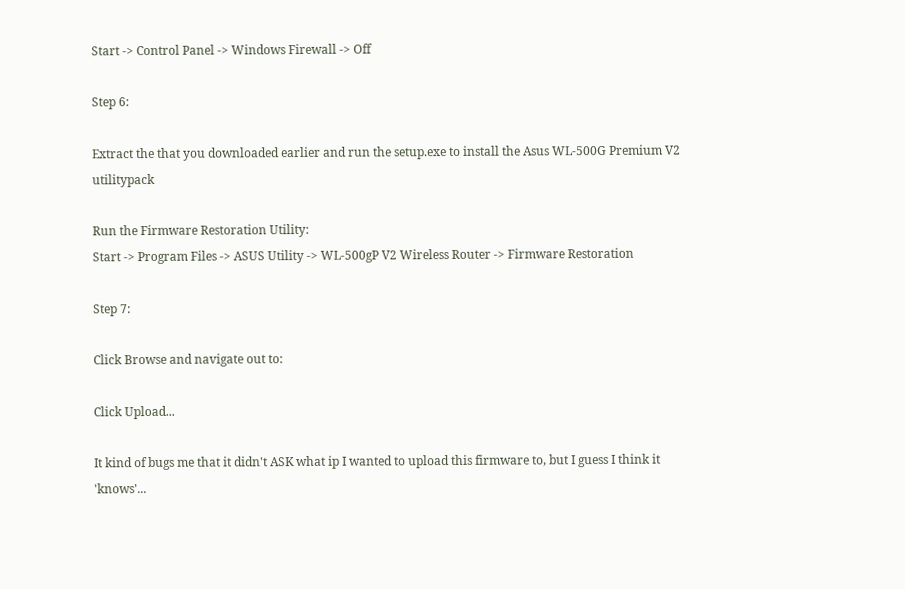Start -> Control Panel -> Windows Firewall -> Off

Step 6:

Extract the that you downloaded earlier and run the setup.exe to install the Asus WL-500G Premium V2 utilitypack

Run the Firmware Restoration Utility:
Start -> Program Files -> ASUS Utility -> WL-500gP V2 Wireless Router -> Firmware Restoration

Step 7:

Click Browse and navigate out to:

Click Upload...

It kind of bugs me that it didn't ASK what ip I wanted to upload this firmware to, but I guess I think it 'knows'...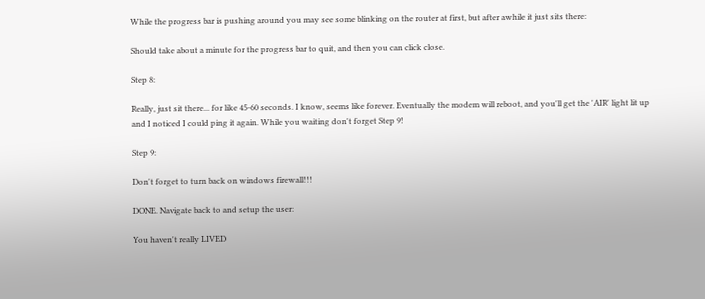While the progress bar is pushing around you may see some blinking on the router at first, but after awhile it just sits there:

Should take about a minute for the progress bar to quit, and then you can click close.

Step 8:

Really, just sit there... for like 45-60 seconds. I know, seems like forever. Eventually the modem will reboot, and you'll get the 'AIR' light lit up and I noticed I could ping it again. While you waiting don't forget Step 9!

Step 9:

Don't forget to turn back on windows firewall!!!

DONE. Navigate back to and setup the user:

You haven't really LIVED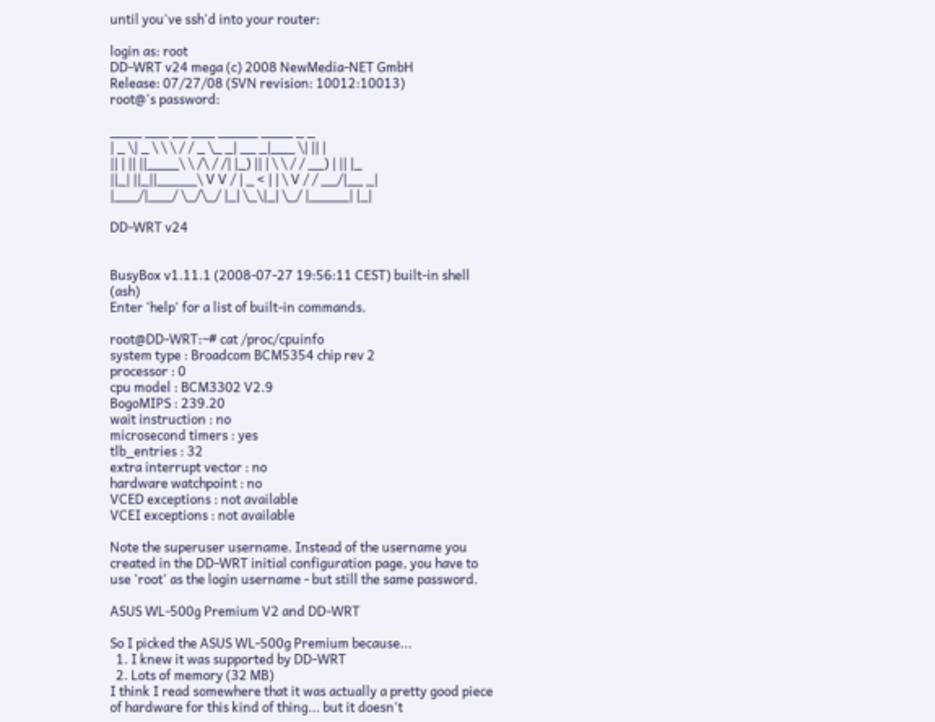until you've ssh'd into your router:

login as: root
DD-WRT v24 mega (c) 2008 NewMedia-NET GmbH
Release: 07/27/08 (SVN revision: 10012:10013)
root@'s password:

____ ___ __ ___ _____ ____ _ _
| _ \| _ \ \ \ / / _ \_ _| __ _|___ \| || |
|| | || ||____\ \ /\ / /| |_) || | \ \ / / __) | || |_
||_| ||_||_____\ V V / | _ < | | \ V / / __/|__ _|
|___/|___/ \_/\_/ |_| \_\|_| \_/ |_____| |_|

DD-WRT v24


BusyBox v1.11.1 (2008-07-27 19:56:11 CEST) built-in shell (ash)
Enter 'help' for a list of built-in commands.

root@DD-WRT:~# cat /proc/cpuinfo
system type : Broadcom BCM5354 chip rev 2
processor : 0
cpu model : BCM3302 V2.9
BogoMIPS : 239.20
wait instruction : no
microsecond timers : yes
tlb_entries : 32
extra interrupt vector : no
hardware watchpoint : no
VCED exceptions : not available
VCEI exceptions : not available

Note the superuser username. Instead of the username you created in the DD-WRT initial configuration page, you have to use 'root' as the login username - but still the same password.

ASUS WL-500g Premium V2 and DD-WRT

So I picked the ASUS WL-500g Premium because...
  1. I knew it was supported by DD-WRT
  2. Lots of memory (32 MB)
I think I read somewhere that it was actually a pretty good piece of hardware for this kind of thing... but it doesn't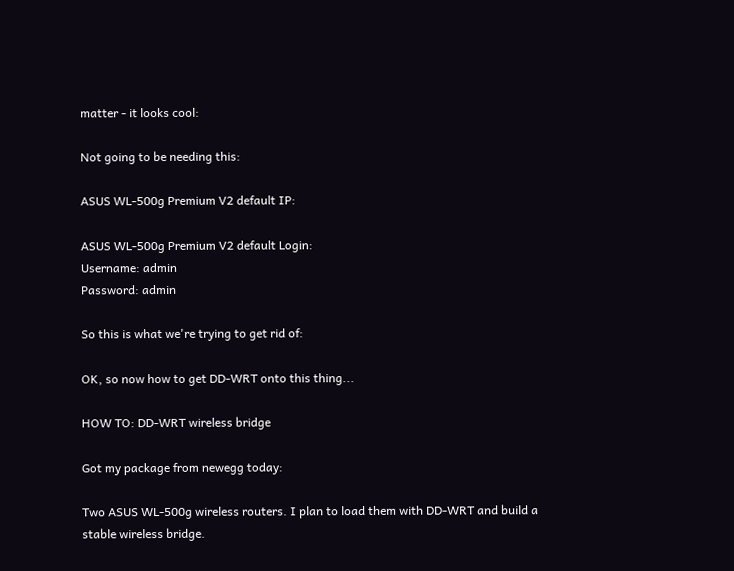matter - it looks cool:

Not going to be needing this:

ASUS WL-500g Premium V2 default IP:

ASUS WL-500g Premium V2 default Login:
Username: admin
Password: admin

So this is what we're trying to get rid of:

OK, so now how to get DD-WRT onto this thing...

HOW TO: DD-WRT wireless bridge

Got my package from newegg today:

Two ASUS WL-500g wireless routers. I plan to load them with DD-WRT and build a stable wireless bridge.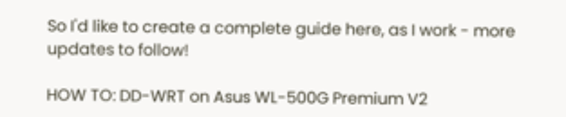So I'd like to create a complete guide here, as I work - more updates to follow!

HOW TO: DD-WRT on Asus WL-500G Premium V2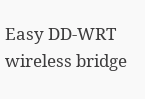Easy DD-WRT wireless bridge